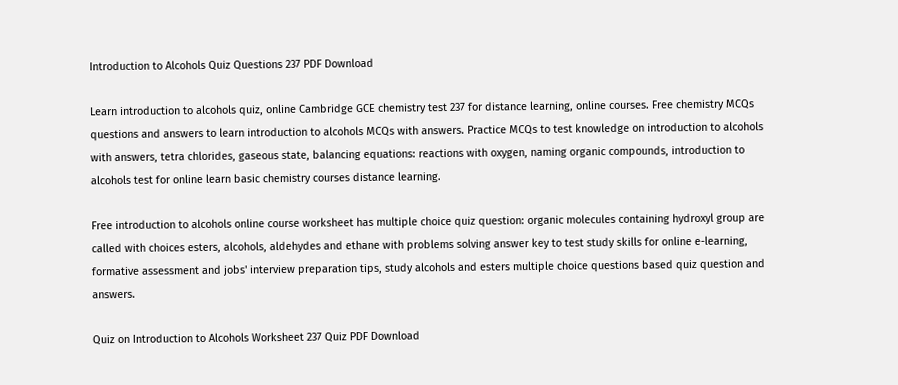Introduction to Alcohols Quiz Questions 237 PDF Download

Learn introduction to alcohols quiz, online Cambridge GCE chemistry test 237 for distance learning, online courses. Free chemistry MCQs questions and answers to learn introduction to alcohols MCQs with answers. Practice MCQs to test knowledge on introduction to alcohols with answers, tetra chlorides, gaseous state, balancing equations: reactions with oxygen, naming organic compounds, introduction to alcohols test for online learn basic chemistry courses distance learning.

Free introduction to alcohols online course worksheet has multiple choice quiz question: organic molecules containing hydroxyl group are called with choices esters, alcohols, aldehydes and ethane with problems solving answer key to test study skills for online e-learning, formative assessment and jobs' interview preparation tips, study alcohols and esters multiple choice questions based quiz question and answers.

Quiz on Introduction to Alcohols Worksheet 237 Quiz PDF Download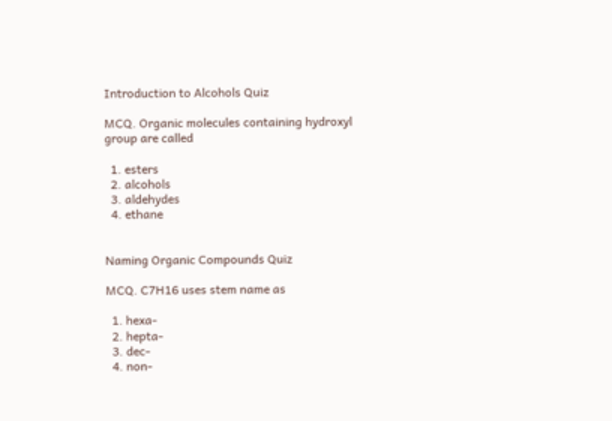Introduction to Alcohols Quiz

MCQ. Organic molecules containing hydroxyl group are called

  1. esters
  2. alcohols
  3. aldehydes
  4. ethane


Naming Organic Compounds Quiz

MCQ. C7H16 uses stem name as

  1. hexa-
  2. hepta-
  3. dec-
  4. non-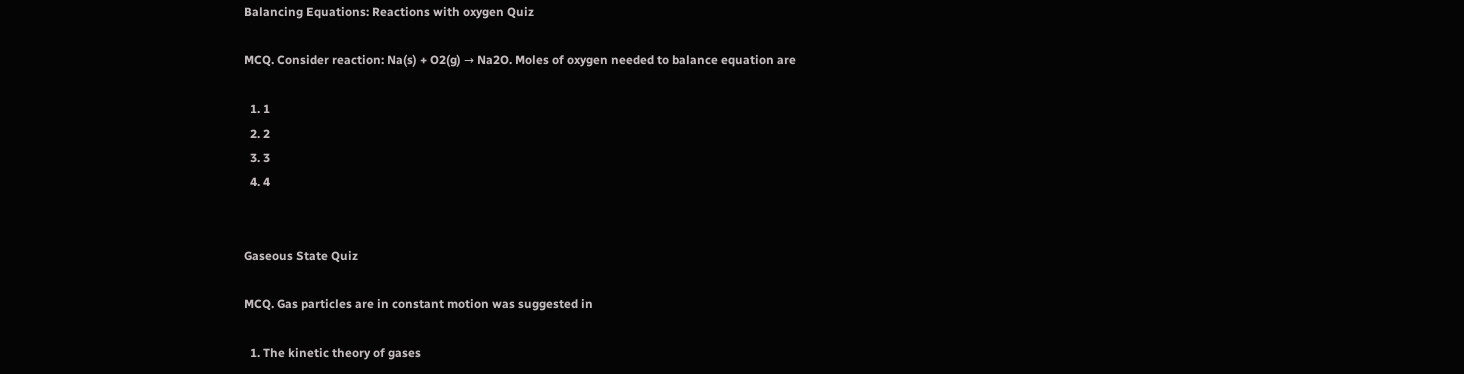Balancing Equations: Reactions with oxygen Quiz

MCQ. Consider reaction: Na(s) + O2(g) → Na2O. Moles of oxygen needed to balance equation are

  1. 1
  2. 2
  3. 3
  4. 4


Gaseous State Quiz

MCQ. Gas particles are in constant motion was suggested in

  1. The kinetic theory of gases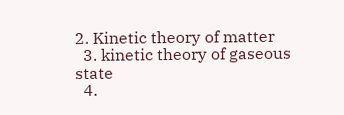2. Kinetic theory of matter
  3. kinetic theory of gaseous state
  4.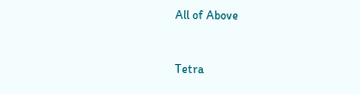All of Above


Tetra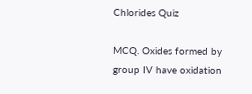Chlorides Quiz

MCQ. Oxides formed by group IV have oxidation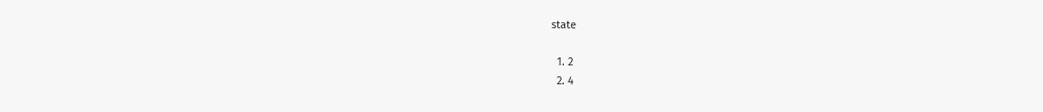state

  1. 2
  2. 4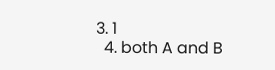3. 1
  4. both A and B